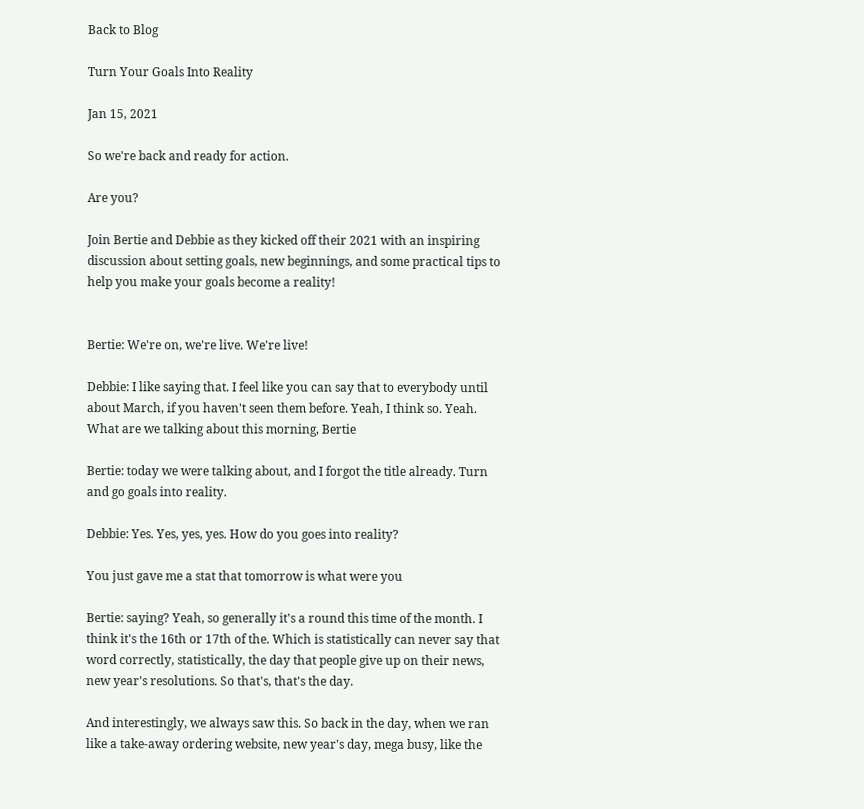Back to Blog

Turn Your Goals Into Reality

Jan 15, 2021

So we're back and ready for action.

Are you?

Join Bertie and Debbie as they kicked off their 2021 with an inspiring discussion about setting goals, new beginnings, and some practical tips to help you make your goals become a reality!


Bertie: We're on, we're live. We're live!

Debbie: I like saying that. I feel like you can say that to everybody until about March, if you haven't seen them before. Yeah, I think so. Yeah. What are we talking about this morning, Bertie

Bertie: today we were talking about, and I forgot the title already. Turn and go goals into reality.

Debbie: Yes. Yes, yes, yes. How do you goes into reality?

You just gave me a stat that tomorrow is what were you

Bertie: saying? Yeah, so generally it's a round this time of the month. I think it's the 16th or 17th of the. Which is statistically can never say that word correctly, statistically, the day that people give up on their news, new year's resolutions. So that's, that's the day.

And interestingly, we always saw this. So back in the day, when we ran like a take-away ordering website, new year's day, mega busy, like the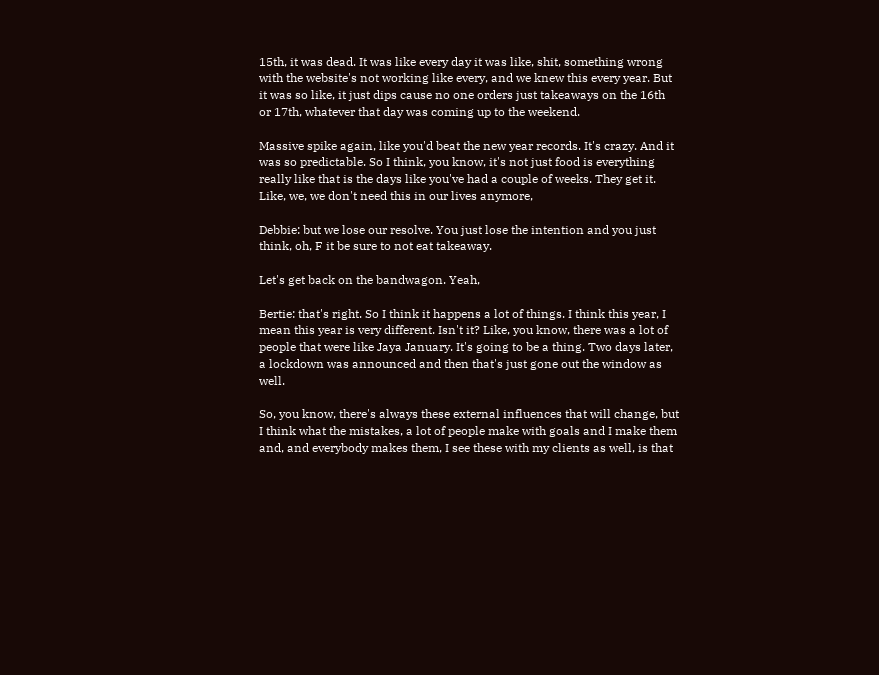15th, it was dead. It was like every day it was like, shit, something wrong with the website's not working like every, and we knew this every year. But it was so like, it just dips cause no one orders just takeaways on the 16th or 17th, whatever that day was coming up to the weekend.

Massive spike again, like you'd beat the new year records. It's crazy. And it was so predictable. So I think, you know, it's not just food is everything really like that is the days like you've had a couple of weeks. They get it. Like, we, we don't need this in our lives anymore,

Debbie: but we lose our resolve. You just lose the intention and you just think, oh, F it be sure to not eat takeaway.

Let's get back on the bandwagon. Yeah,

Bertie: that's right. So I think it happens a lot of things. I think this year, I mean this year is very different. Isn't it? Like, you know, there was a lot of people that were like Jaya January. It's going to be a thing. Two days later, a lockdown was announced and then that's just gone out the window as well.

So, you know, there's always these external influences that will change, but I think what the mistakes, a lot of people make with goals and I make them and, and everybody makes them, I see these with my clients as well, is that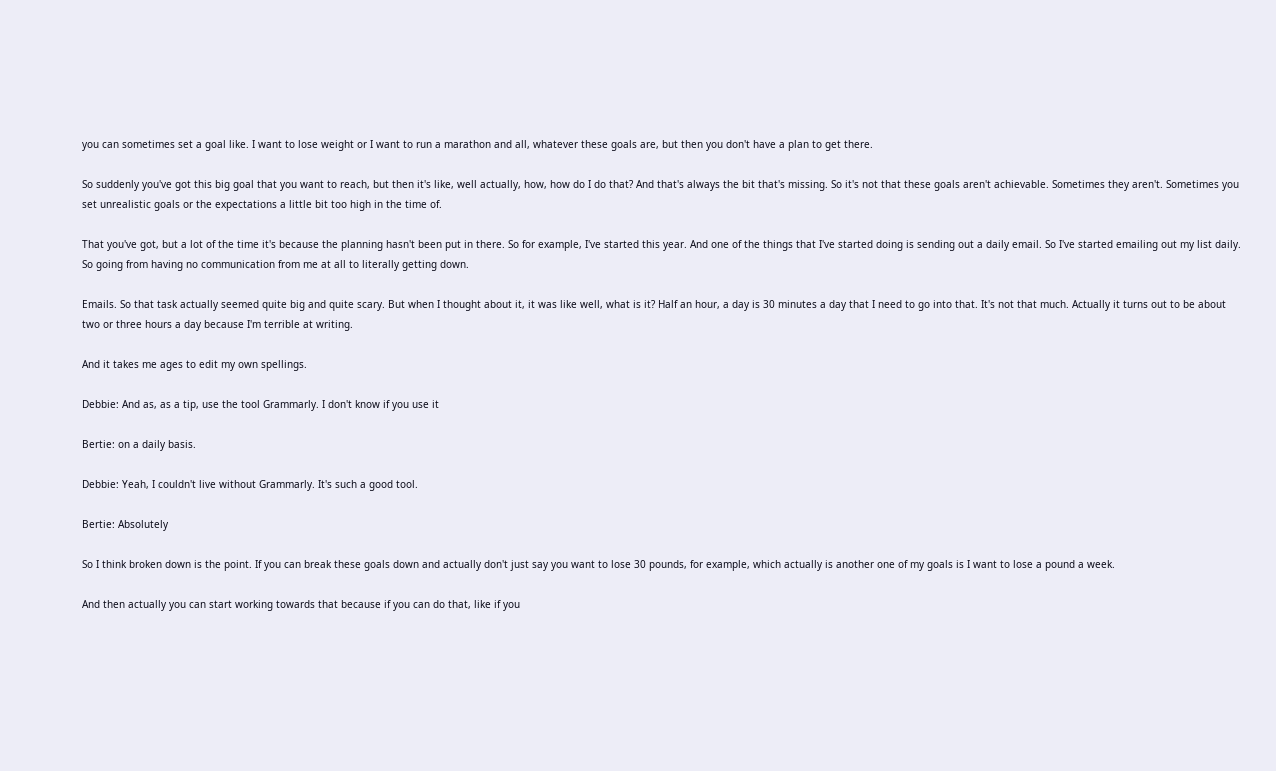you can sometimes set a goal like. I want to lose weight or I want to run a marathon and all, whatever these goals are, but then you don't have a plan to get there.

So suddenly you've got this big goal that you want to reach, but then it's like, well actually, how, how do I do that? And that's always the bit that's missing. So it's not that these goals aren't achievable. Sometimes they aren't. Sometimes you set unrealistic goals or the expectations a little bit too high in the time of.

That you've got, but a lot of the time it's because the planning hasn't been put in there. So for example, I've started this year. And one of the things that I've started doing is sending out a daily email. So I've started emailing out my list daily. So going from having no communication from me at all to literally getting down.

Emails. So that task actually seemed quite big and quite scary. But when I thought about it, it was like well, what is it? Half an hour, a day is 30 minutes a day that I need to go into that. It's not that much. Actually it turns out to be about two or three hours a day because I'm terrible at writing.

And it takes me ages to edit my own spellings.

Debbie: And as, as a tip, use the tool Grammarly. I don't know if you use it

Bertie: on a daily basis.

Debbie: Yeah, I couldn't live without Grammarly. It's such a good tool.

Bertie: Absolutely

So I think broken down is the point. If you can break these goals down and actually don't just say you want to lose 30 pounds, for example, which actually is another one of my goals is I want to lose a pound a week.

And then actually you can start working towards that because if you can do that, like if you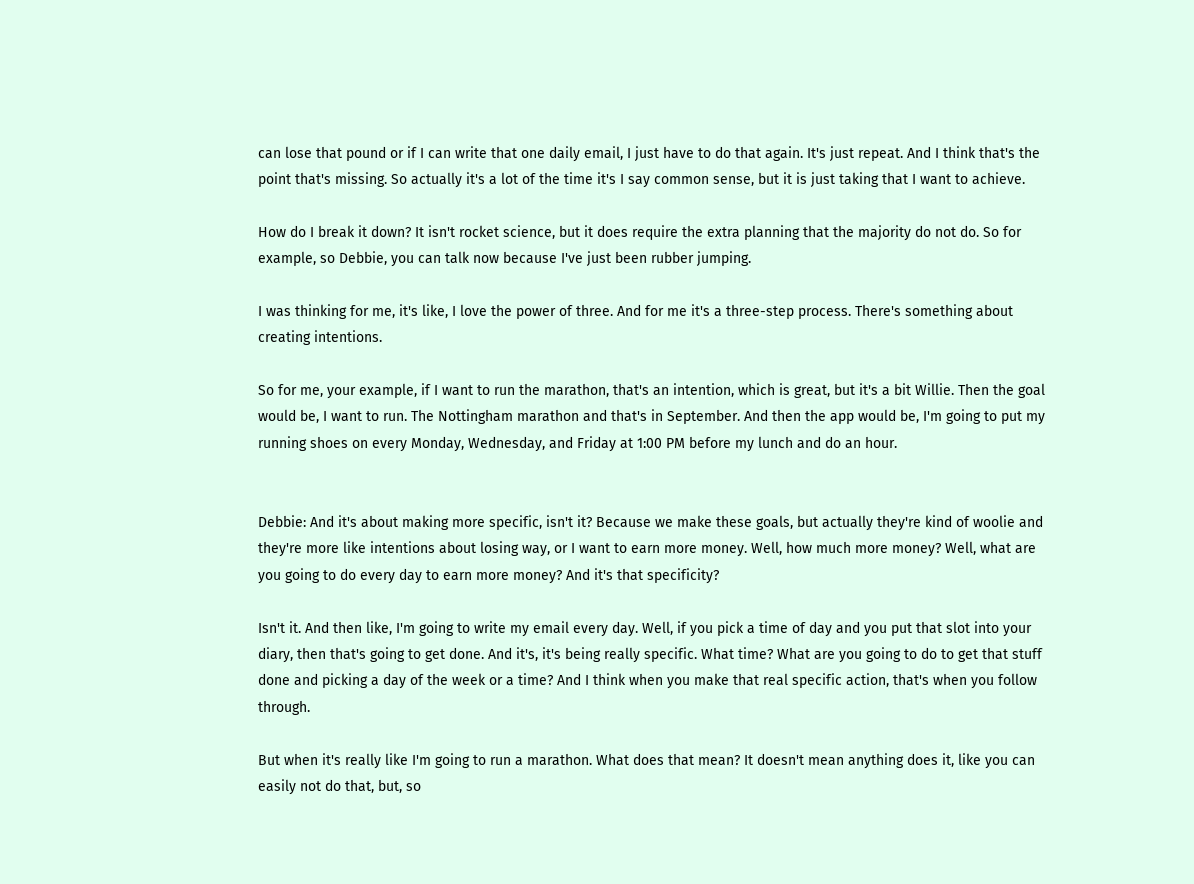can lose that pound or if I can write that one daily email, I just have to do that again. It's just repeat. And I think that's the point that's missing. So actually it's a lot of the time it's I say common sense, but it is just taking that I want to achieve.

How do I break it down? It isn't rocket science, but it does require the extra planning that the majority do not do. So for example, so Debbie, you can talk now because I've just been rubber jumping.

I was thinking for me, it's like, I love the power of three. And for me it's a three-step process. There's something about creating intentions.

So for me, your example, if I want to run the marathon, that's an intention, which is great, but it's a bit Willie. Then the goal would be, I want to run. The Nottingham marathon and that's in September. And then the app would be, I'm going to put my running shoes on every Monday, Wednesday, and Friday at 1:00 PM before my lunch and do an hour.


Debbie: And it's about making more specific, isn't it? Because we make these goals, but actually they're kind of woolie and they're more like intentions about losing way, or I want to earn more money. Well, how much more money? Well, what are you going to do every day to earn more money? And it's that specificity?

Isn't it. And then like, I'm going to write my email every day. Well, if you pick a time of day and you put that slot into your diary, then that's going to get done. And it's, it's being really specific. What time? What are you going to do to get that stuff done and picking a day of the week or a time? And I think when you make that real specific action, that's when you follow through.

But when it's really like I'm going to run a marathon. What does that mean? It doesn't mean anything does it, like you can easily not do that, but, so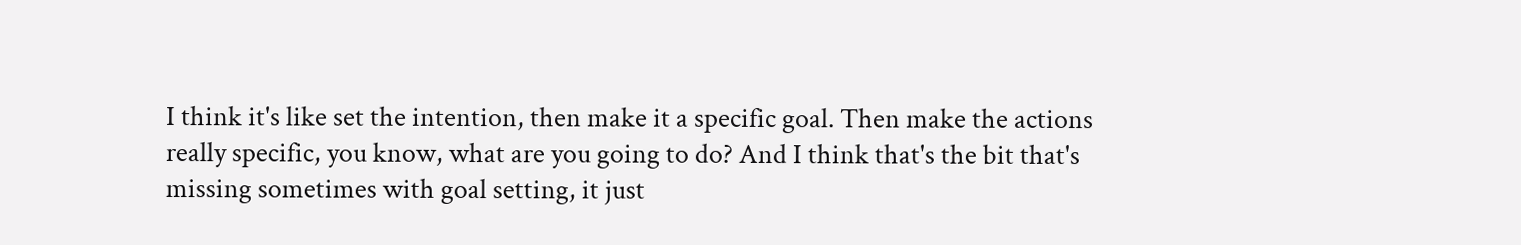I think it's like set the intention, then make it a specific goal. Then make the actions really specific, you know, what are you going to do? And I think that's the bit that's missing sometimes with goal setting, it just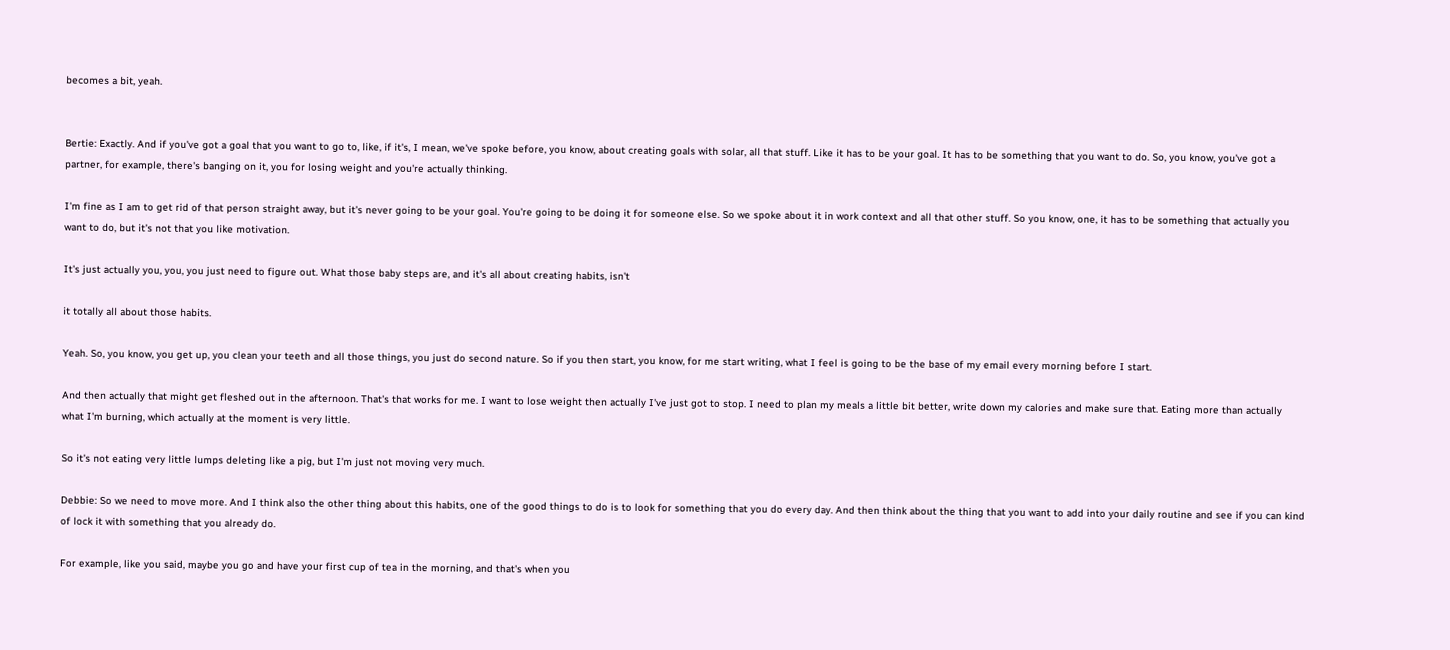becomes a bit, yeah.


Bertie: Exactly. And if you've got a goal that you want to go to, like, if it's, I mean, we've spoke before, you know, about creating goals with solar, all that stuff. Like it has to be your goal. It has to be something that you want to do. So, you know, you've got a partner, for example, there's banging on it, you for losing weight and you're actually thinking.

I'm fine as I am to get rid of that person straight away, but it's never going to be your goal. You're going to be doing it for someone else. So we spoke about it in work context and all that other stuff. So you know, one, it has to be something that actually you want to do, but it's not that you like motivation.

It's just actually you, you, you just need to figure out. What those baby steps are, and it's all about creating habits, isn't

it totally all about those habits.

Yeah. So, you know, you get up, you clean your teeth and all those things, you just do second nature. So if you then start, you know, for me start writing, what I feel is going to be the base of my email every morning before I start.

And then actually that might get fleshed out in the afternoon. That's that works for me. I want to lose weight then actually I've just got to stop. I need to plan my meals a little bit better, write down my calories and make sure that. Eating more than actually what I'm burning, which actually at the moment is very little.

So it's not eating very little lumps deleting like a pig, but I'm just not moving very much.

Debbie: So we need to move more. And I think also the other thing about this habits, one of the good things to do is to look for something that you do every day. And then think about the thing that you want to add into your daily routine and see if you can kind of lock it with something that you already do.

For example, like you said, maybe you go and have your first cup of tea in the morning, and that's when you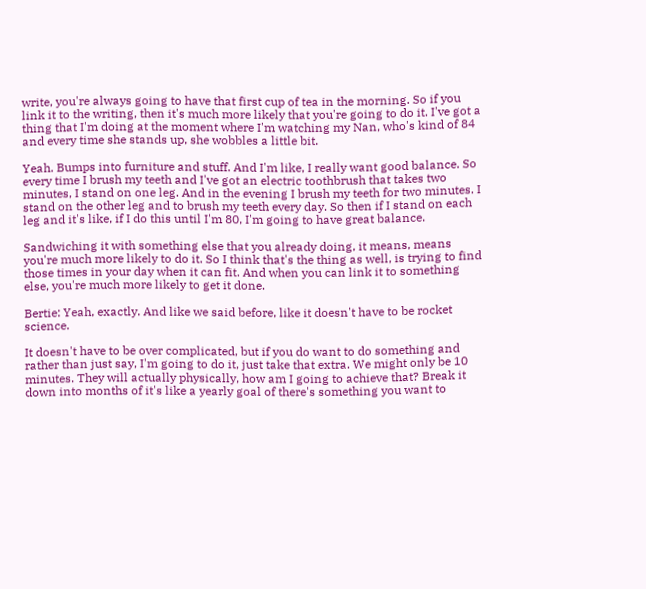write, you're always going to have that first cup of tea in the morning. So if you link it to the writing, then it's much more likely that you're going to do it. I've got a thing that I'm doing at the moment where I'm watching my Nan, who's kind of 84 and every time she stands up, she wobbles a little bit.

Yeah. Bumps into furniture and stuff. And I'm like, I really want good balance. So every time I brush my teeth and I've got an electric toothbrush that takes two minutes, I stand on one leg. And in the evening I brush my teeth for two minutes. I stand on the other leg and to brush my teeth every day. So then if I stand on each leg and it's like, if I do this until I'm 80, I'm going to have great balance.

Sandwiching it with something else that you already doing, it means, means you're much more likely to do it. So I think that's the thing as well, is trying to find those times in your day when it can fit. And when you can link it to something else, you're much more likely to get it done.

Bertie: Yeah, exactly. And like we said before, like it doesn't have to be rocket science.

It doesn't have to be over complicated, but if you do want to do something and rather than just say, I'm going to do it, just take that extra. We might only be 10 minutes. They will actually physically, how am I going to achieve that? Break it down into months of it's like a yearly goal of there's something you want to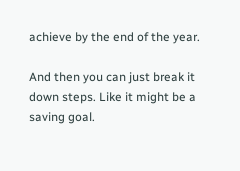achieve by the end of the year.

And then you can just break it down steps. Like it might be a saving goal.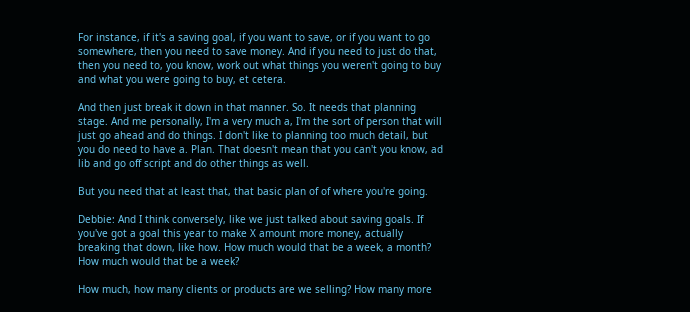For instance, if it's a saving goal, if you want to save, or if you want to go somewhere, then you need to save money. And if you need to just do that, then you need to, you know, work out what things you weren't going to buy and what you were going to buy, et cetera.

And then just break it down in that manner. So. It needs that planning stage. And me personally, I'm a very much a, I'm the sort of person that will just go ahead and do things. I don't like to planning too much detail, but you do need to have a. Plan. That doesn't mean that you can't you know, ad lib and go off script and do other things as well.

But you need that at least that, that basic plan of of where you're going.

Debbie: And I think conversely, like we just talked about saving goals. If you've got a goal this year to make X amount more money, actually breaking that down, like how. How much would that be a week, a month? How much would that be a week?

How much, how many clients or products are we selling? How many more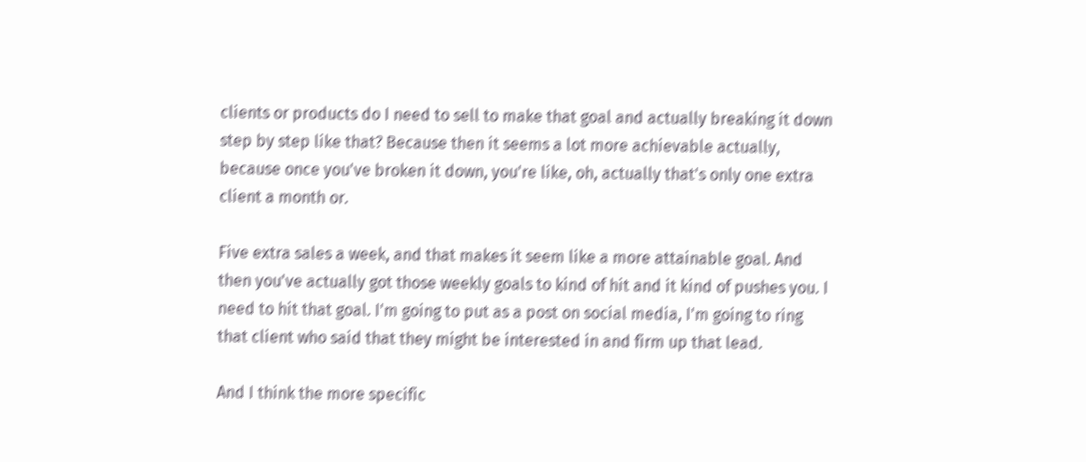clients or products do I need to sell to make that goal and actually breaking it down step by step like that? Because then it seems a lot more achievable actually, because once you've broken it down, you're like, oh, actually that's only one extra client a month or.

Five extra sales a week, and that makes it seem like a more attainable goal. And then you've actually got those weekly goals to kind of hit and it kind of pushes you. I need to hit that goal. I'm going to put as a post on social media, I'm going to ring that client who said that they might be interested in and firm up that lead.

And I think the more specific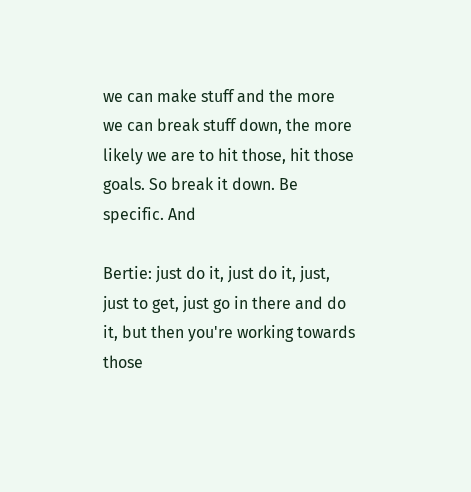we can make stuff and the more we can break stuff down, the more likely we are to hit those, hit those goals. So break it down. Be specific. And

Bertie: just do it, just do it, just, just to get, just go in there and do it, but then you're working towards those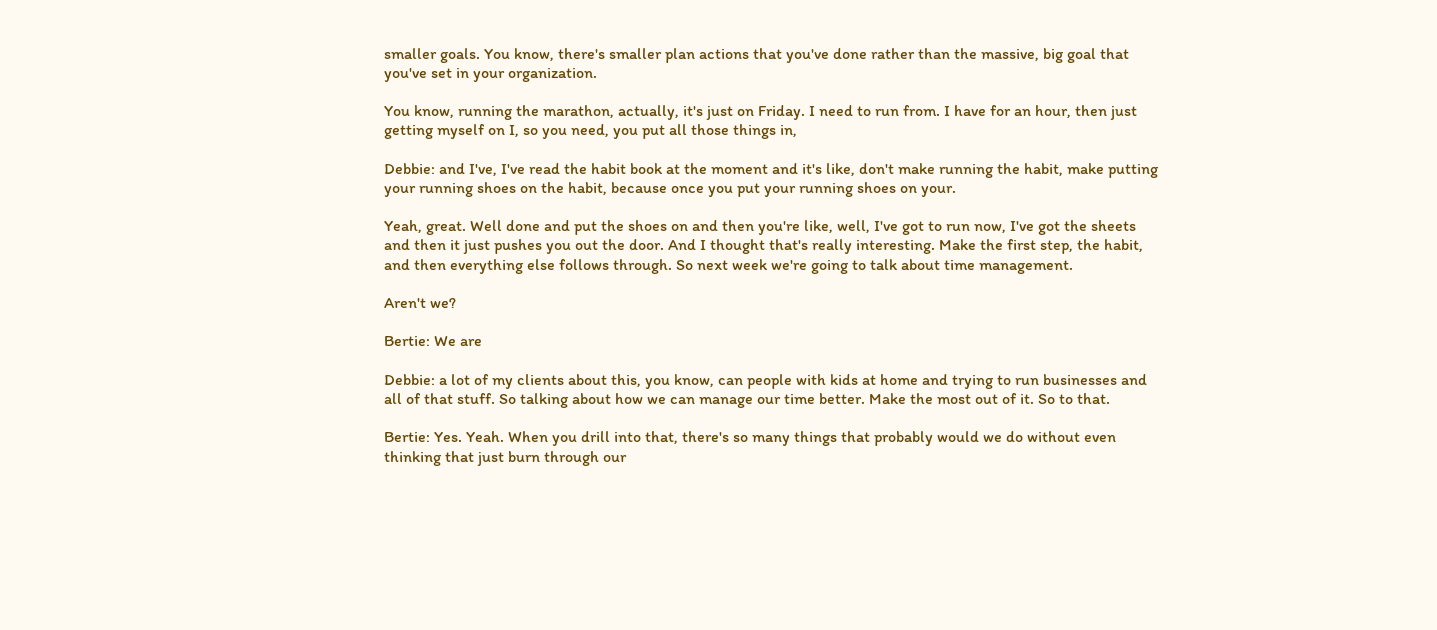smaller goals. You know, there's smaller plan actions that you've done rather than the massive, big goal that you've set in your organization.

You know, running the marathon, actually, it's just on Friday. I need to run from. I have for an hour, then just getting myself on I, so you need, you put all those things in,

Debbie: and I've, I've read the habit book at the moment and it's like, don't make running the habit, make putting your running shoes on the habit, because once you put your running shoes on your.

Yeah, great. Well done and put the shoes on and then you're like, well, I've got to run now, I've got the sheets and then it just pushes you out the door. And I thought that's really interesting. Make the first step, the habit, and then everything else follows through. So next week we're going to talk about time management.

Aren't we?

Bertie: We are

Debbie: a lot of my clients about this, you know, can people with kids at home and trying to run businesses and all of that stuff. So talking about how we can manage our time better. Make the most out of it. So to that.

Bertie: Yes. Yeah. When you drill into that, there's so many things that probably would we do without even thinking that just burn through our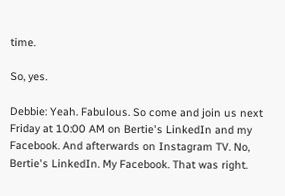time.

So, yes.

Debbie: Yeah. Fabulous. So come and join us next Friday at 10:00 AM on Bertie's LinkedIn and my Facebook. And afterwards on Instagram TV. No, Bertie's LinkedIn. My Facebook. That was right.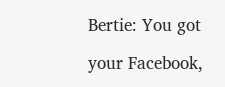Bertie: You got

your Facebook,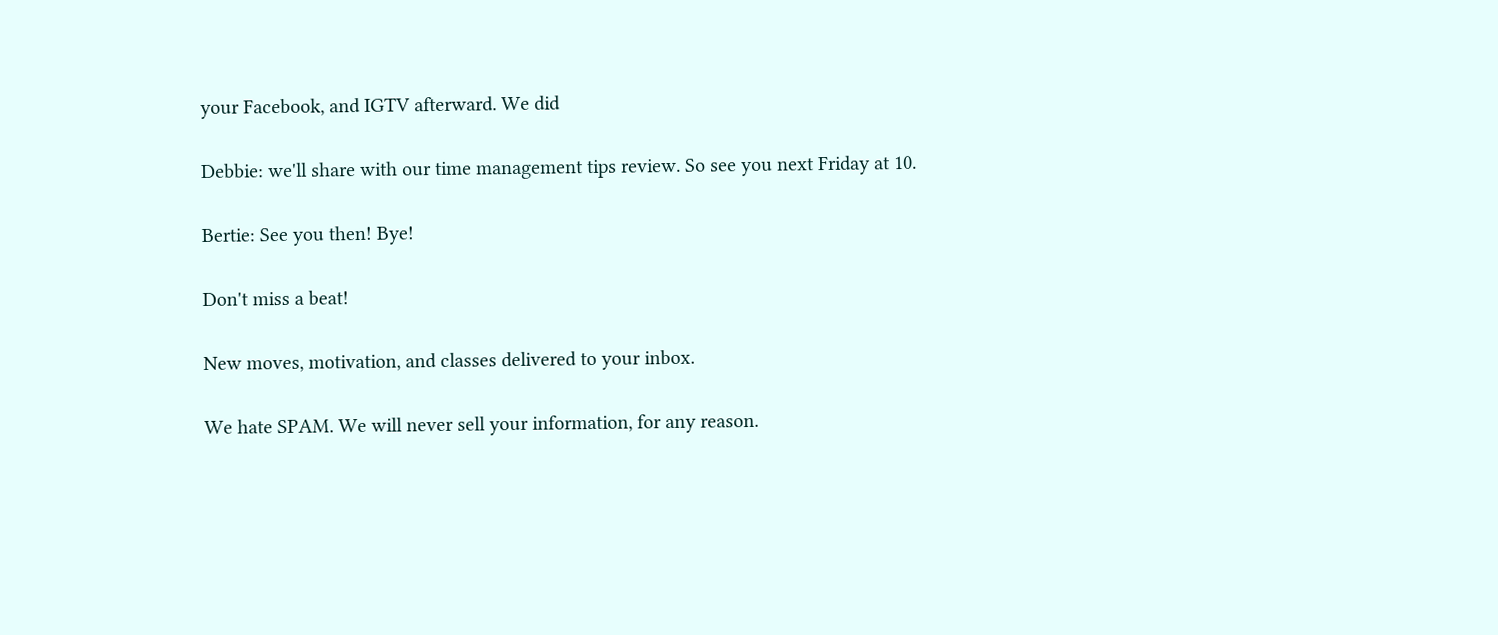your Facebook, and IGTV afterward. We did

Debbie: we'll share with our time management tips review. So see you next Friday at 10.

Bertie: See you then! Bye!

Don't miss a beat!

New moves, motivation, and classes delivered to your inbox.

We hate SPAM. We will never sell your information, for any reason.